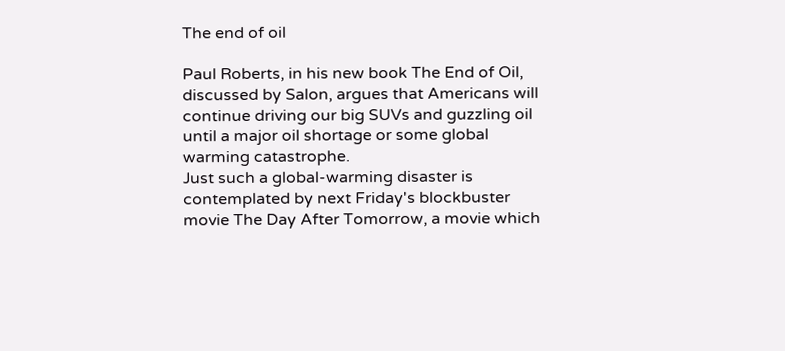The end of oil

Paul Roberts, in his new book The End of Oil, discussed by Salon, argues that Americans will continue driving our big SUVs and guzzling oil until a major oil shortage or some global warming catastrophe.
Just such a global-warming disaster is contemplated by next Friday's blockbuster movie The Day After Tomorrow, a movie which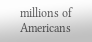millions of Americans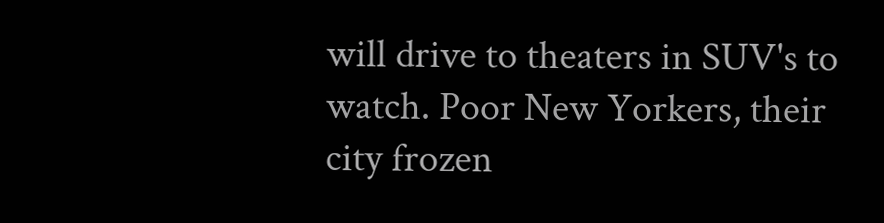will drive to theaters in SUV's to watch. Poor New Yorkers, their city frozen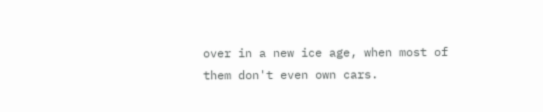over in a new ice age, when most of them don't even own cars.